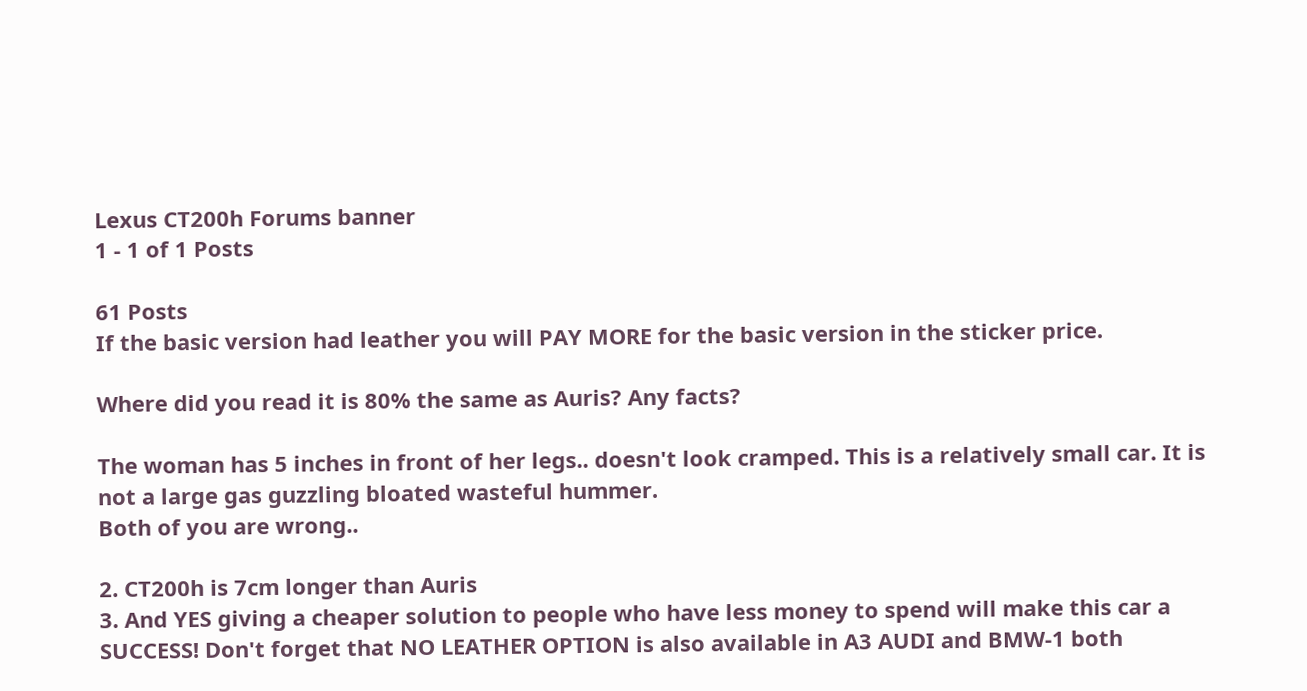Lexus CT200h Forums banner
1 - 1 of 1 Posts

61 Posts
If the basic version had leather you will PAY MORE for the basic version in the sticker price.

Where did you read it is 80% the same as Auris? Any facts?

The woman has 5 inches in front of her legs.. doesn't look cramped. This is a relatively small car. It is not a large gas guzzling bloated wasteful hummer.
Both of you are wrong..

2. CT200h is 7cm longer than Auris
3. And YES giving a cheaper solution to people who have less money to spend will make this car a SUCCESS! Don't forget that NO LEATHER OPTION is also available in A3 AUDI and BMW-1 both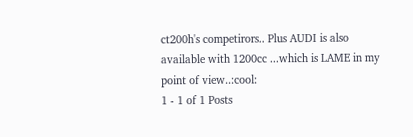ct200h's competirors.. Plus AUDI is also available with 1200cc ...which is LAME in my point of view..:cool:
1 - 1 of 1 Posts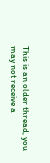This is an older thread, you may not receive a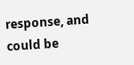response, and could be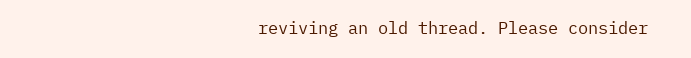reviving an old thread. Please consider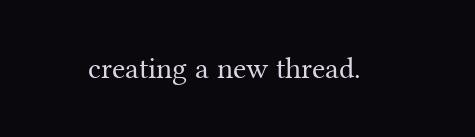creating a new thread.